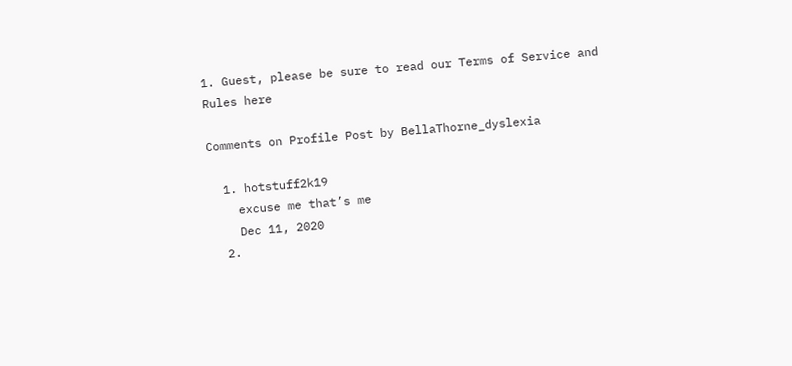1. Guest, please be sure to read our Terms of Service and Rules here

Comments on Profile Post by BellaThorne_dyslexia

  1. hotstuff2k19
    excuse me that’s me
    Dec 11, 2020
  2.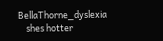BellaThorne_dyslexia
    shes hotter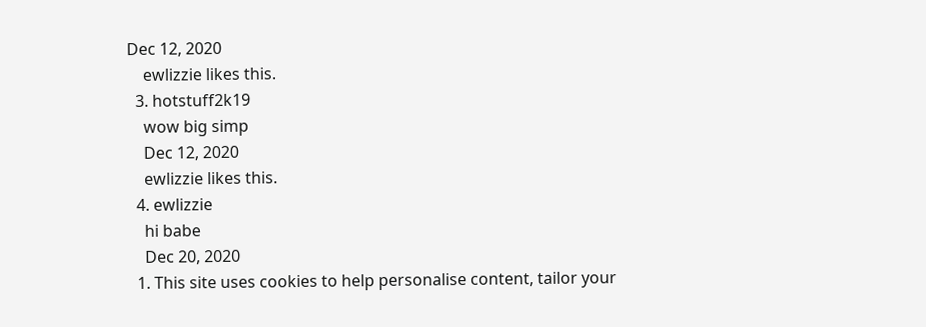Dec 12, 2020
    ewlizzie likes this.
  3. hotstuff2k19
    wow big simp
    Dec 12, 2020
    ewlizzie likes this.
  4. ewlizzie
    hi babe
    Dec 20, 2020
  1. This site uses cookies to help personalise content, tailor your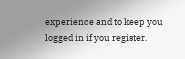experience and to keep you logged in if you register.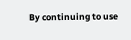By continuing to use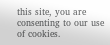this site, you are consenting to our use of cookies.